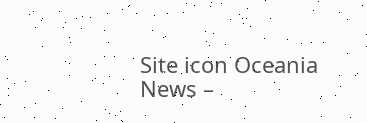Site icon Oceania News –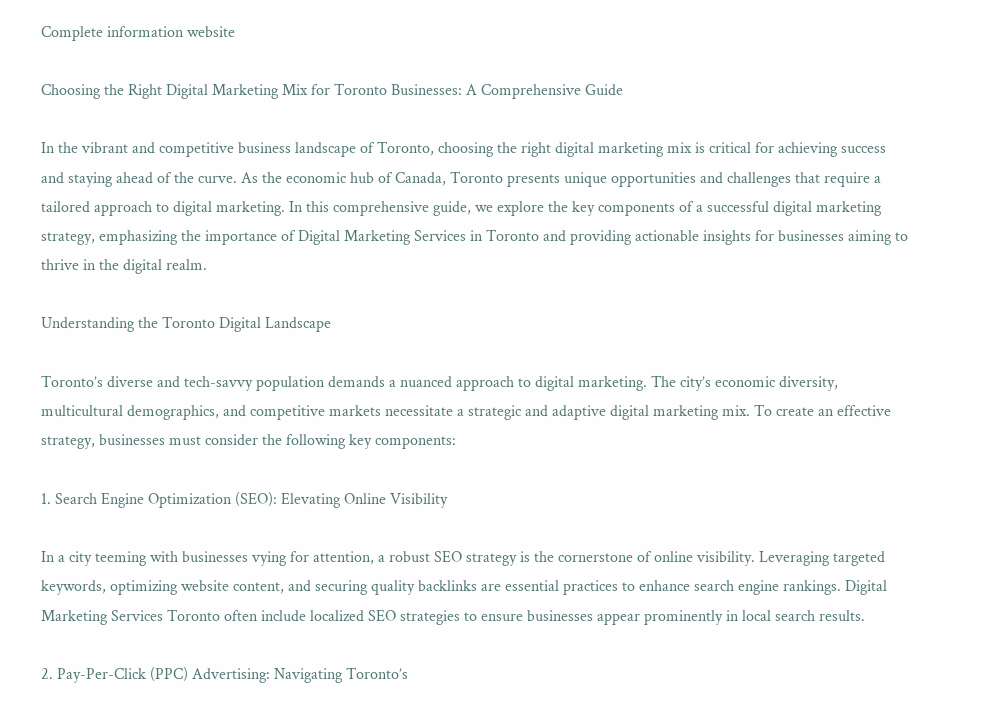Complete information website

Choosing the Right Digital Marketing Mix for Toronto Businesses: A Comprehensive Guide

In the vibrant and competitive business landscape of Toronto, choosing the right digital marketing mix is critical for achieving success and staying ahead of the curve. As the economic hub of Canada, Toronto presents unique opportunities and challenges that require a tailored approach to digital marketing. In this comprehensive guide, we explore the key components of a successful digital marketing strategy, emphasizing the importance of Digital Marketing Services in Toronto and providing actionable insights for businesses aiming to thrive in the digital realm.

Understanding the Toronto Digital Landscape

Toronto’s diverse and tech-savvy population demands a nuanced approach to digital marketing. The city’s economic diversity, multicultural demographics, and competitive markets necessitate a strategic and adaptive digital marketing mix. To create an effective strategy, businesses must consider the following key components:

1. Search Engine Optimization (SEO): Elevating Online Visibility

In a city teeming with businesses vying for attention, a robust SEO strategy is the cornerstone of online visibility. Leveraging targeted keywords, optimizing website content, and securing quality backlinks are essential practices to enhance search engine rankings. Digital Marketing Services Toronto often include localized SEO strategies to ensure businesses appear prominently in local search results.

2. Pay-Per-Click (PPC) Advertising: Navigating Toronto’s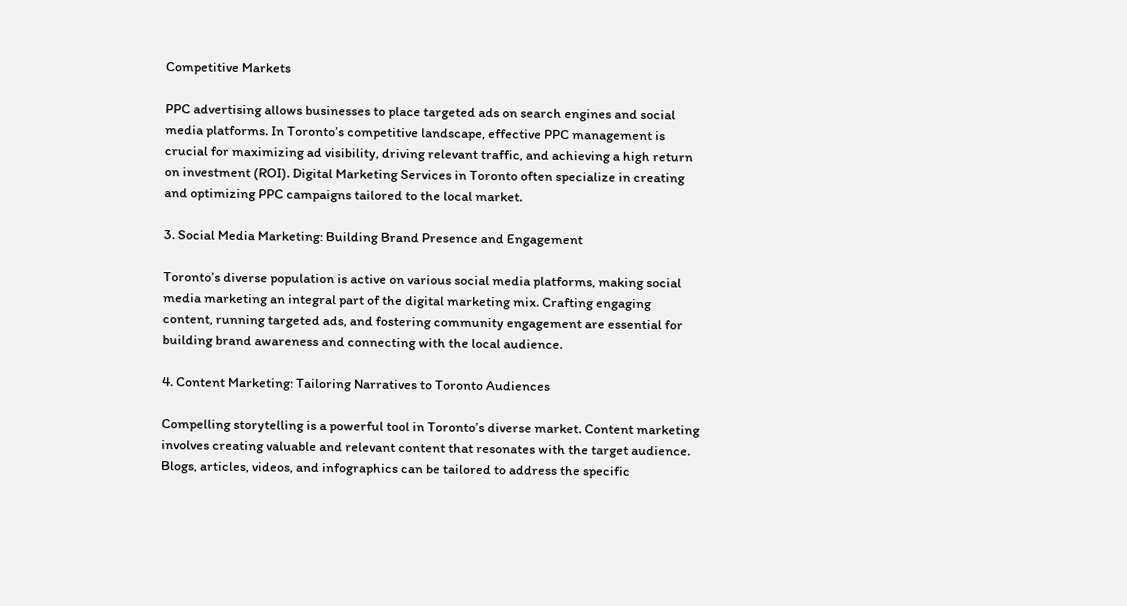Competitive Markets

PPC advertising allows businesses to place targeted ads on search engines and social media platforms. In Toronto’s competitive landscape, effective PPC management is crucial for maximizing ad visibility, driving relevant traffic, and achieving a high return on investment (ROI). Digital Marketing Services in Toronto often specialize in creating and optimizing PPC campaigns tailored to the local market.

3. Social Media Marketing: Building Brand Presence and Engagement

Toronto’s diverse population is active on various social media platforms, making social media marketing an integral part of the digital marketing mix. Crafting engaging content, running targeted ads, and fostering community engagement are essential for building brand awareness and connecting with the local audience.

4. Content Marketing: Tailoring Narratives to Toronto Audiences

Compelling storytelling is a powerful tool in Toronto’s diverse market. Content marketing involves creating valuable and relevant content that resonates with the target audience. Blogs, articles, videos, and infographics can be tailored to address the specific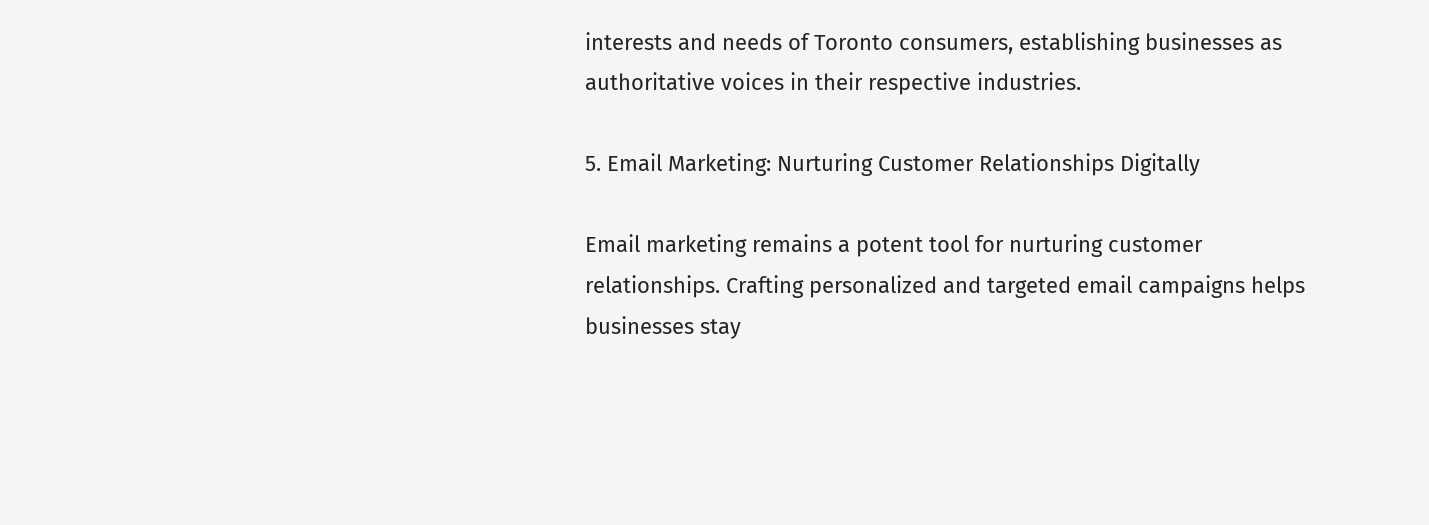interests and needs of Toronto consumers, establishing businesses as authoritative voices in their respective industries.

5. Email Marketing: Nurturing Customer Relationships Digitally

Email marketing remains a potent tool for nurturing customer relationships. Crafting personalized and targeted email campaigns helps businesses stay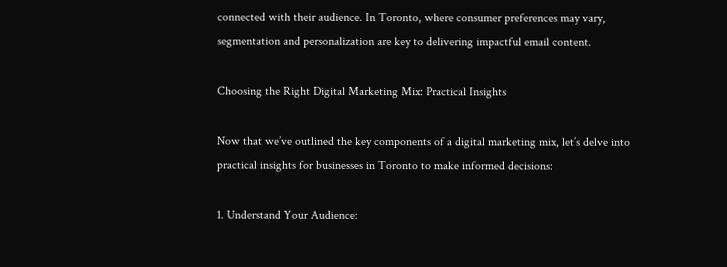connected with their audience. In Toronto, where consumer preferences may vary, segmentation and personalization are key to delivering impactful email content.

Choosing the Right Digital Marketing Mix: Practical Insights

Now that we’ve outlined the key components of a digital marketing mix, let’s delve into practical insights for businesses in Toronto to make informed decisions:

1. Understand Your Audience: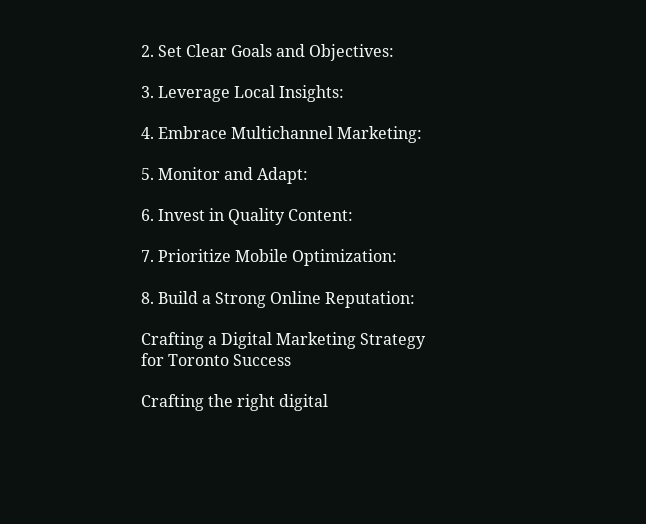2. Set Clear Goals and Objectives:

3. Leverage Local Insights:

4. Embrace Multichannel Marketing:

5. Monitor and Adapt:

6. Invest in Quality Content:

7. Prioritize Mobile Optimization:

8. Build a Strong Online Reputation:

Crafting a Digital Marketing Strategy for Toronto Success

Crafting the right digital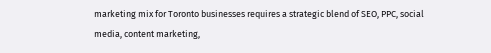marketing mix for Toronto businesses requires a strategic blend of SEO, PPC, social media, content marketing,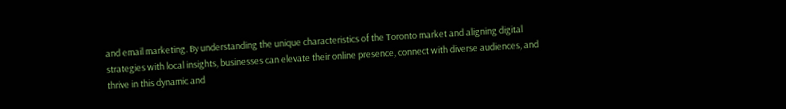and email marketing. By understanding the unique characteristics of the Toronto market and aligning digital strategies with local insights, businesses can elevate their online presence, connect with diverse audiences, and thrive in this dynamic and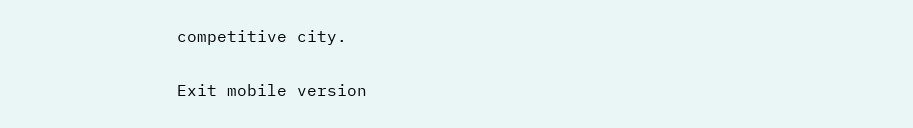competitive city.

Exit mobile version